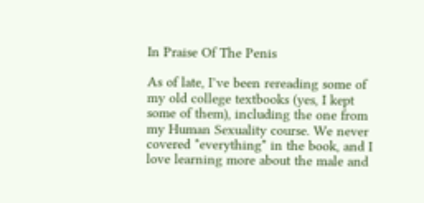In Praise Of The Penis

As of late, I’ve been rereading some of my old college textbooks (yes, I kept some of them), including the one from my Human Sexuality course. We never covered *everything* in the book, and I love learning more about the male and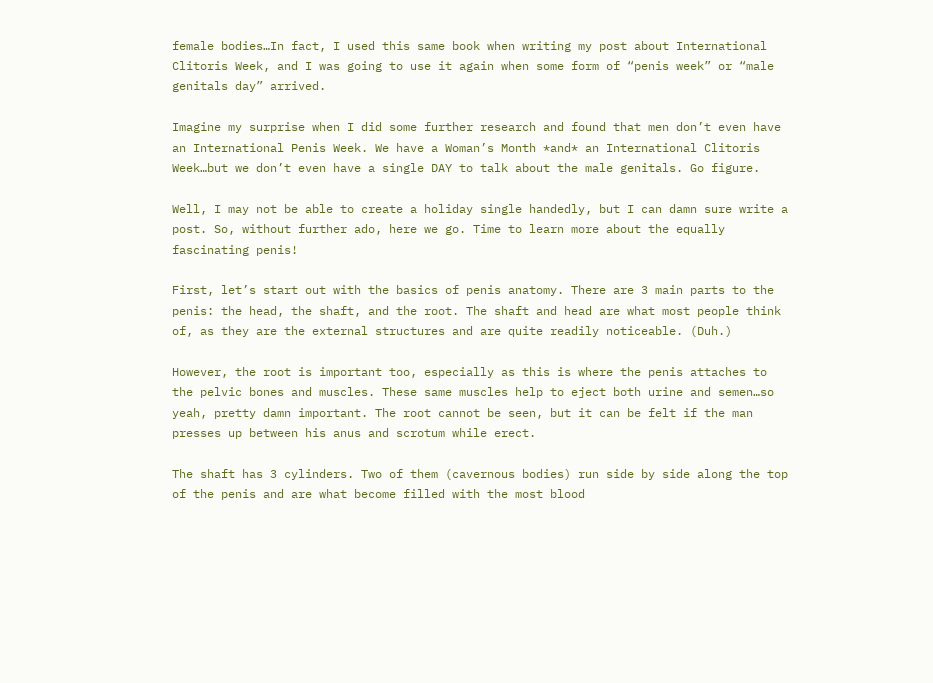female bodies…In fact, I used this same book when writing my post about International Clitoris Week, and I was going to use it again when some form of “penis week” or “male genitals day” arrived.

Imagine my surprise when I did some further research and found that men don’t even have an International Penis Week. We have a Woman’s Month *and* an International Clitoris Week…but we don’t even have a single DAY to talk about the male genitals. Go figure.

Well, I may not be able to create a holiday single handedly, but I can damn sure write a post. So, without further ado, here we go. Time to learn more about the equally fascinating penis!

First, let’s start out with the basics of penis anatomy. There are 3 main parts to the penis: the head, the shaft, and the root. The shaft and head are what most people think of, as they are the external structures and are quite readily noticeable. (Duh.)

However, the root is important too, especially as this is where the penis attaches to the pelvic bones and muscles. These same muscles help to eject both urine and semen…so yeah, pretty damn important. The root cannot be seen, but it can be felt if the man presses up between his anus and scrotum while erect.

The shaft has 3 cylinders. Two of them (cavernous bodies) run side by side along the top of the penis and are what become filled with the most blood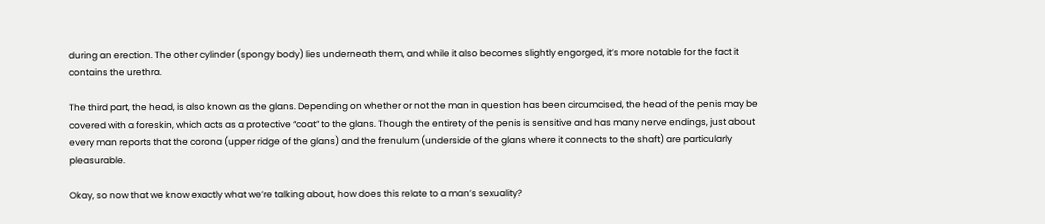during an erection. The other cylinder (spongy body) lies underneath them, and while it also becomes slightly engorged, it’s more notable for the fact it contains the urethra.

The third part, the head, is also known as the glans. Depending on whether or not the man in question has been circumcised, the head of the penis may be covered with a foreskin, which acts as a protective “coat” to the glans. Though the entirety of the penis is sensitive and has many nerve endings, just about every man reports that the corona (upper ridge of the glans) and the frenulum (underside of the glans where it connects to the shaft) are particularly pleasurable.

Okay, so now that we know exactly what we’re talking about, how does this relate to a man’s sexuality?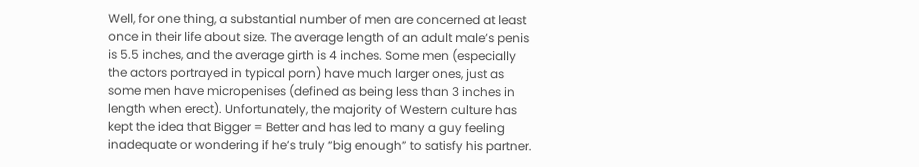Well, for one thing, a substantial number of men are concerned at least once in their life about size. The average length of an adult male’s penis is 5.5 inches, and the average girth is 4 inches. Some men (especially the actors portrayed in typical porn) have much larger ones, just as some men have micropenises (defined as being less than 3 inches in length when erect). Unfortunately, the majority of Western culture has kept the idea that Bigger = Better and has led to many a guy feeling inadequate or wondering if he’s truly “big enough” to satisfy his partner.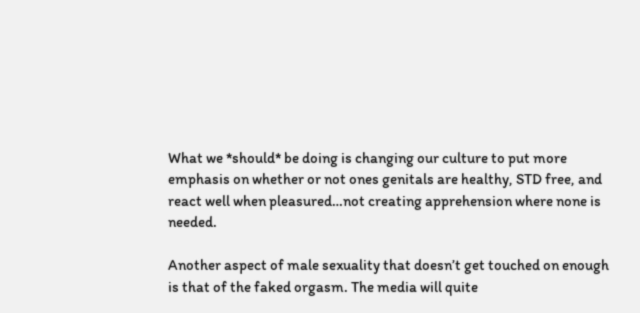What we *should* be doing is changing our culture to put more emphasis on whether or not ones genitals are healthy, STD free, and react well when pleasured…not creating apprehension where none is needed.

Another aspect of male sexuality that doesn’t get touched on enough is that of the faked orgasm. The media will quite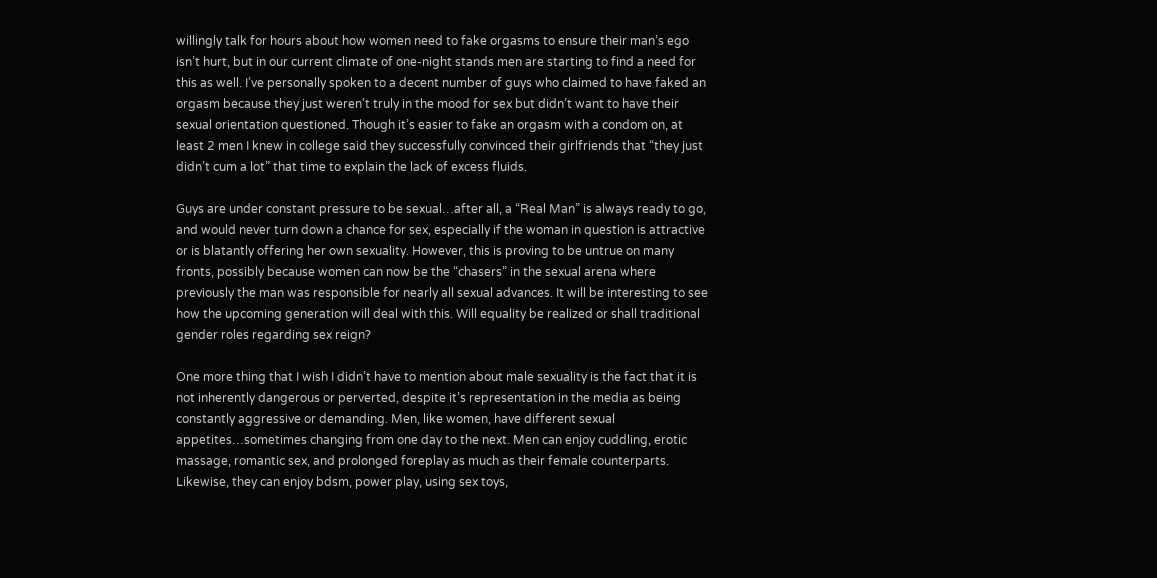willingly talk for hours about how women need to fake orgasms to ensure their man’s ego isn’t hurt, but in our current climate of one-night stands men are starting to find a need for this as well. I’ve personally spoken to a decent number of guys who claimed to have faked an orgasm because they just weren’t truly in the mood for sex but didn’t want to have their sexual orientation questioned. Though it’s easier to fake an orgasm with a condom on, at least 2 men I knew in college said they successfully convinced their girlfriends that “they just didn’t cum a lot” that time to explain the lack of excess fluids.

Guys are under constant pressure to be sexual…after all, a “Real Man” is always ready to go, and would never turn down a chance for sex, especially if the woman in question is attractive or is blatantly offering her own sexuality. However, this is proving to be untrue on many fronts, possibly because women can now be the “chasers” in the sexual arena where previously the man was responsible for nearly all sexual advances. It will be interesting to see how the upcoming generation will deal with this. Will equality be realized or shall traditional gender roles regarding sex reign?

One more thing that I wish I didn’t have to mention about male sexuality is the fact that it is not inherently dangerous or perverted, despite it’s representation in the media as being constantly aggressive or demanding. Men, like women, have different sexual appetites…sometimes changing from one day to the next. Men can enjoy cuddling, erotic massage, romantic sex, and prolonged foreplay as much as their female counterparts. Likewise, they can enjoy bdsm, power play, using sex toys,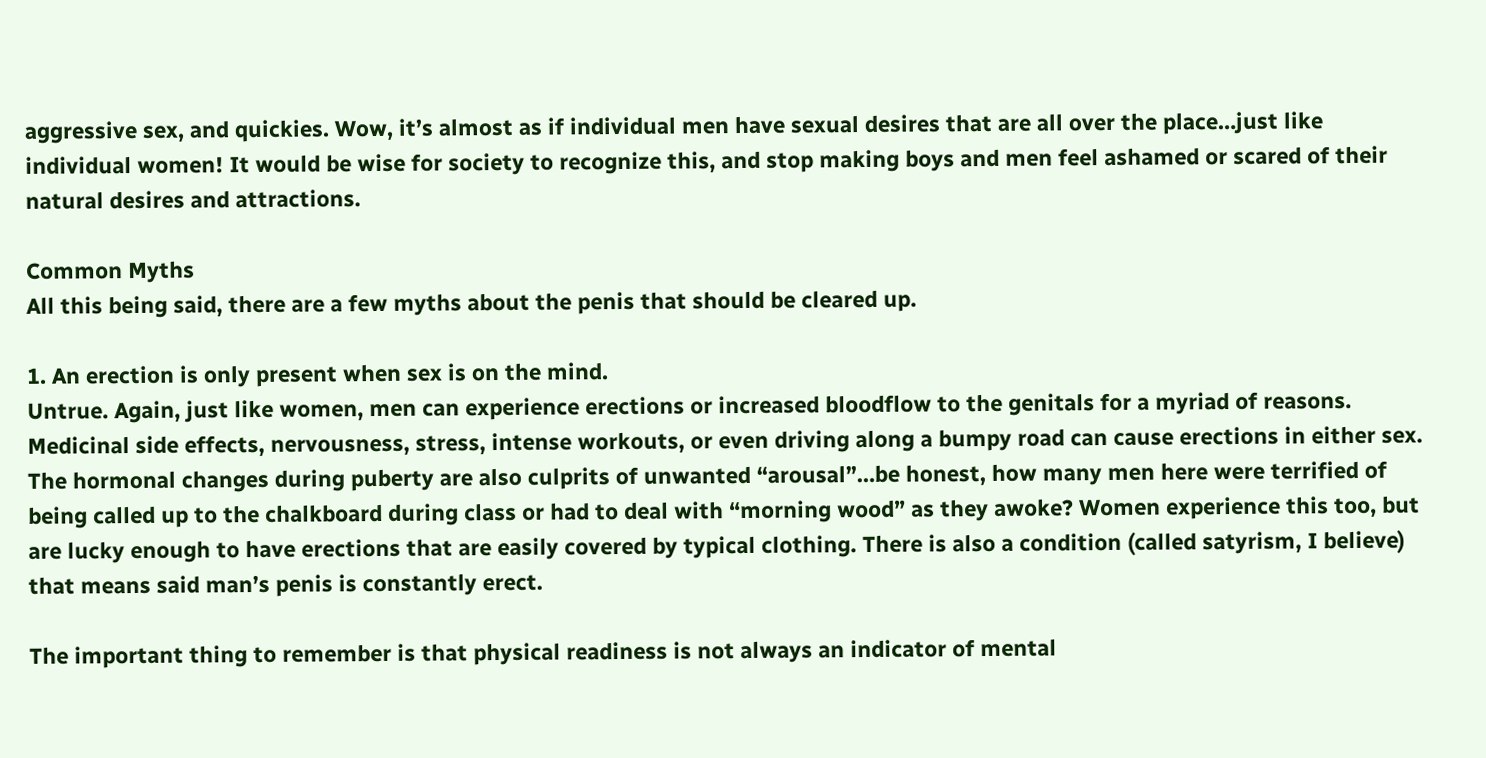aggressive sex, and quickies. Wow, it’s almost as if individual men have sexual desires that are all over the place…just like individual women! It would be wise for society to recognize this, and stop making boys and men feel ashamed or scared of their natural desires and attractions.

Common Myths
All this being said, there are a few myths about the penis that should be cleared up.

1. An erection is only present when sex is on the mind.
Untrue. Again, just like women, men can experience erections or increased bloodflow to the genitals for a myriad of reasons. Medicinal side effects, nervousness, stress, intense workouts, or even driving along a bumpy road can cause erections in either sex. The hormonal changes during puberty are also culprits of unwanted “arousal”…be honest, how many men here were terrified of being called up to the chalkboard during class or had to deal with “morning wood” as they awoke? Women experience this too, but are lucky enough to have erections that are easily covered by typical clothing. There is also a condition (called satyrism, I believe) that means said man’s penis is constantly erect.

The important thing to remember is that physical readiness is not always an indicator of mental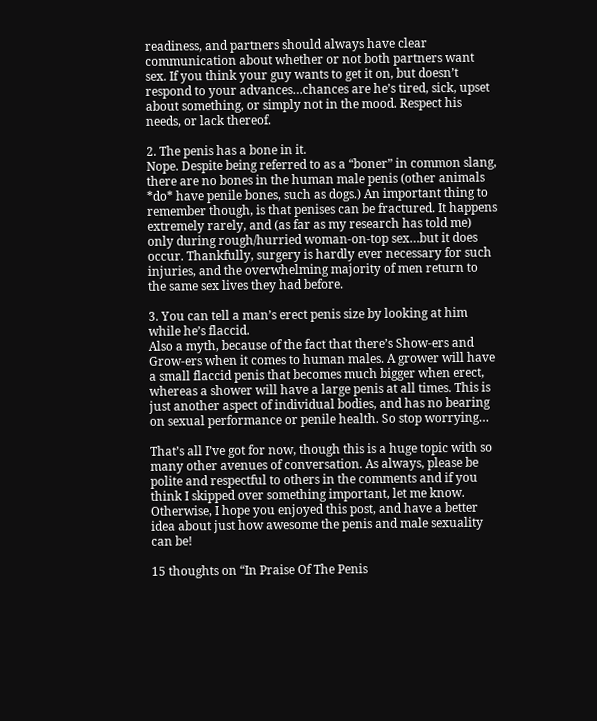readiness, and partners should always have clear communication about whether or not both partners want sex. If you think your guy wants to get it on, but doesn’t respond to your advances…chances are he’s tired, sick, upset about something, or simply not in the mood. Respect his needs, or lack thereof.

2. The penis has a bone in it.
Nope. Despite being referred to as a “boner” in common slang, there are no bones in the human male penis (other animals *do* have penile bones, such as dogs.) An important thing to remember though, is that penises can be fractured. It happens extremely rarely, and (as far as my research has told me) only during rough/hurried woman-on-top sex…but it does occur. Thankfully, surgery is hardly ever necessary for such injuries, and the overwhelming majority of men return to the same sex lives they had before.

3. You can tell a man’s erect penis size by looking at him while he’s flaccid.
Also a myth, because of the fact that there’s Show-ers and Grow-ers when it comes to human males. A grower will have a small flaccid penis that becomes much bigger when erect, whereas a shower will have a large penis at all times. This is just another aspect of individual bodies, and has no bearing on sexual performance or penile health. So stop worrying…

That’s all I’ve got for now, though this is a huge topic with so many other avenues of conversation. As always, please be polite and respectful to others in the comments and if you think I skipped over something important, let me know. Otherwise, I hope you enjoyed this post, and have a better idea about just how awesome the penis and male sexuality can be!

15 thoughts on “In Praise Of The Penis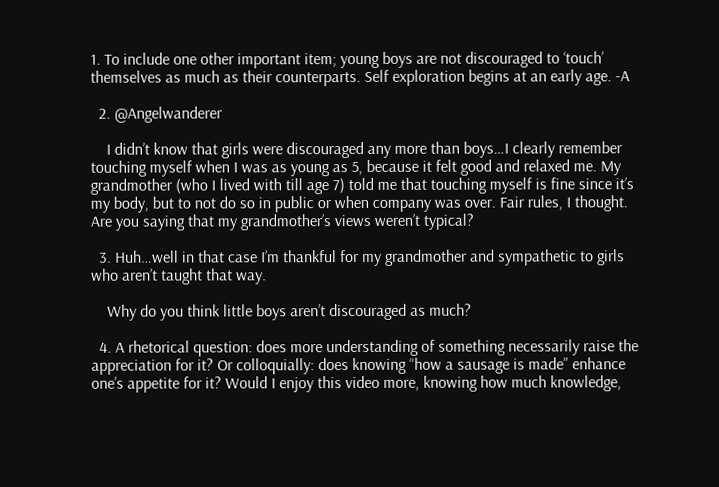1. To include one other important item; young boys are not discouraged to ‘touch’ themselves as much as their counterparts. Self exploration begins at an early age. -A

  2. @Angelwanderer

    I didn’t know that girls were discouraged any more than boys…I clearly remember touching myself when I was as young as 5, because it felt good and relaxed me. My grandmother (who I lived with till age 7) told me that touching myself is fine since it’s my body, but to not do so in public or when company was over. Fair rules, I thought. Are you saying that my grandmother’s views weren’t typical?

  3. Huh…well in that case I’m thankful for my grandmother and sympathetic to girls who aren’t taught that way.

    Why do you think little boys aren’t discouraged as much?

  4. A rhetorical question: does more understanding of something necessarily raise the appreciation for it? Or colloquially: does knowing “how a sausage is made” enhance one’s appetite for it? Would I enjoy this video more, knowing how much knowledge,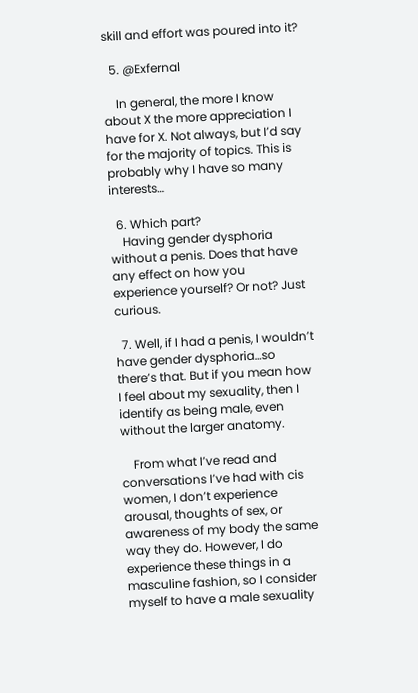skill and effort was poured into it?

  5. @Exfernal

    In general, the more I know about X the more appreciation I have for X. Not always, but I’d say for the majority of topics. This is probably why I have so many interests…

  6. Which part?
    Having gender dysphoria without a penis. Does that have any effect on how you experience yourself? Or not? Just curious.

  7. Well, if I had a penis, I wouldn’t have gender dysphoria…so there’s that. But if you mean how I feel about my sexuality, then I identify as being male, even without the larger anatomy.

    From what I’ve read and conversations I’ve had with cis women, I don’t experience arousal, thoughts of sex, or awareness of my body the same way they do. However, I do experience these things in a masculine fashion, so I consider myself to have a male sexuality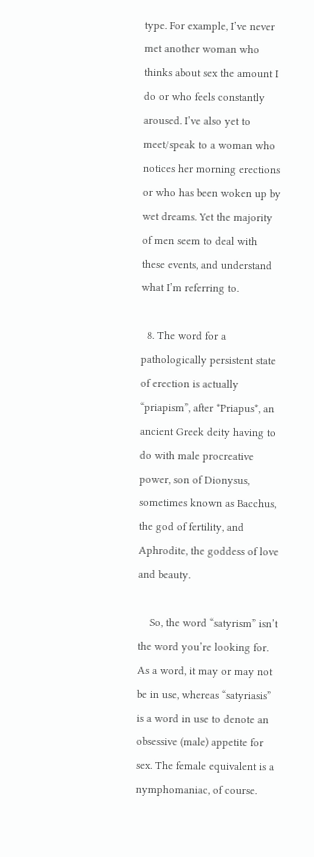type. For example, I’ve never met another woman who thinks about sex the amount I do or who feels constantly aroused. I’ve also yet to meet/speak to a woman who notices her morning erections or who has been woken up by wet dreams. Yet the majority of men seem to deal with these events, and understand what I’m referring to.

  8. The word for a pathologically persistent state of erection is actually “priapism”, after *Priapus*, an ancient Greek deity having to do with male procreative power, son of Dionysus, sometimes known as Bacchus, the god of fertility, and Aphrodite, the goddess of love and beauty.

    So, the word “satyrism” isn’t the word you’re looking for. As a word, it may or may not be in use, whereas “satyriasis” is a word in use to denote an obsessive (male) appetite for sex. The female equivalent is a nymphomaniac, of course.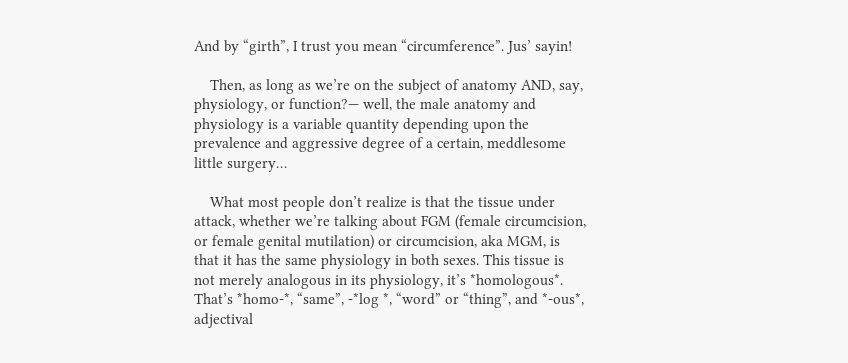And by “girth”, I trust you mean “circumference”. Jus’ sayin!

    Then, as long as we’re on the subject of anatomy AND, say, physiology, or function?— well, the male anatomy and physiology is a variable quantity depending upon the prevalence and aggressive degree of a certain, meddlesome little surgery…

    What most people don’t realize is that the tissue under attack, whether we’re talking about FGM (female circumcision, or female genital mutilation) or circumcision, aka MGM, is that it has the same physiology in both sexes. This tissue is not merely analogous in its physiology, it’s *homologous*. That’s *homo-*, “same”, -*log *, “word” or “thing”, and *-ous*, adjectival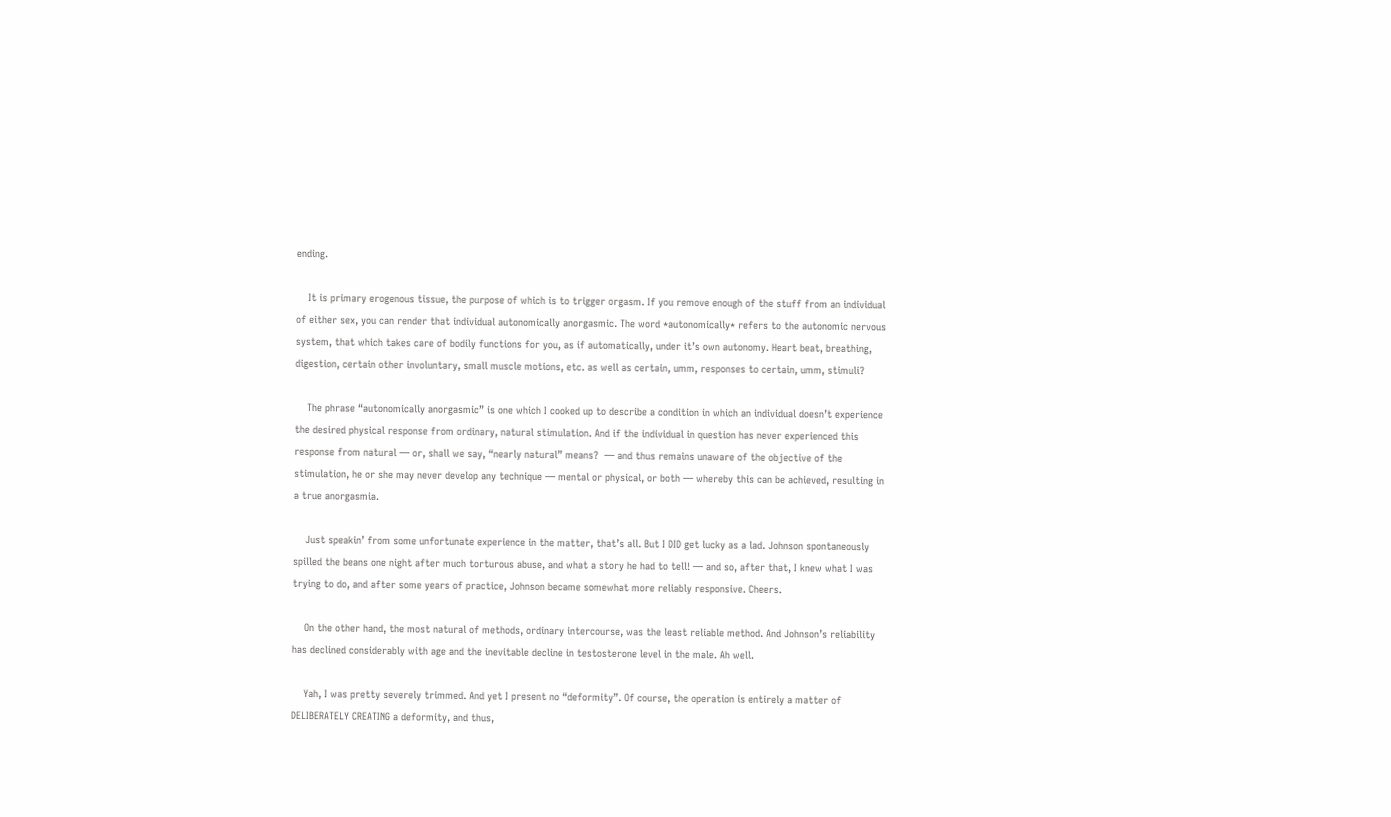ending.

    It is primary erogenous tissue, the purpose of which is to trigger orgasm. If you remove enough of the stuff from an individual of either sex, you can render that individual autonomically anorgasmic. The word *autonomically* refers to the autonomic nervous system, that which takes care of bodily functions for you, as if automatically, under it’s own autonomy. Heart beat, breathing, digestion, certain other involuntary, small muscle motions, etc. as well as certain, umm, responses to certain, umm, stimuli?

    The phrase “autonomically anorgasmic” is one which I cooked up to describe a condition in which an individual doesn’t experience the desired physical response from ordinary, natural stimulation. And if the individual in question has never experienced this response from natural — or, shall we say, “nearly natural” means?  — and thus remains unaware of the objective of the stimulation, he or she may never develop any technique — mental or physical, or both — whereby this can be achieved, resulting in a true anorgasmia.

    Just speakin’ from some unfortunate experience in the matter, that’s all. But I DID get lucky as a lad. Johnson spontaneously spilled the beans one night after much torturous abuse, and what a story he had to tell! — and so, after that, I knew what I was trying to do, and after some years of practice, Johnson became somewhat more reliably responsive. Cheers.

    On the other hand, the most natural of methods, ordinary intercourse, was the least reliable method. And Johnson’s reliability has declined considerably with age and the inevitable decline in testosterone level in the male. Ah well.

    Yah, I was pretty severely trimmed. And yet I present no “deformity”. Of course, the operation is entirely a matter of DELIBERATELY CREATING a deformity, and thus,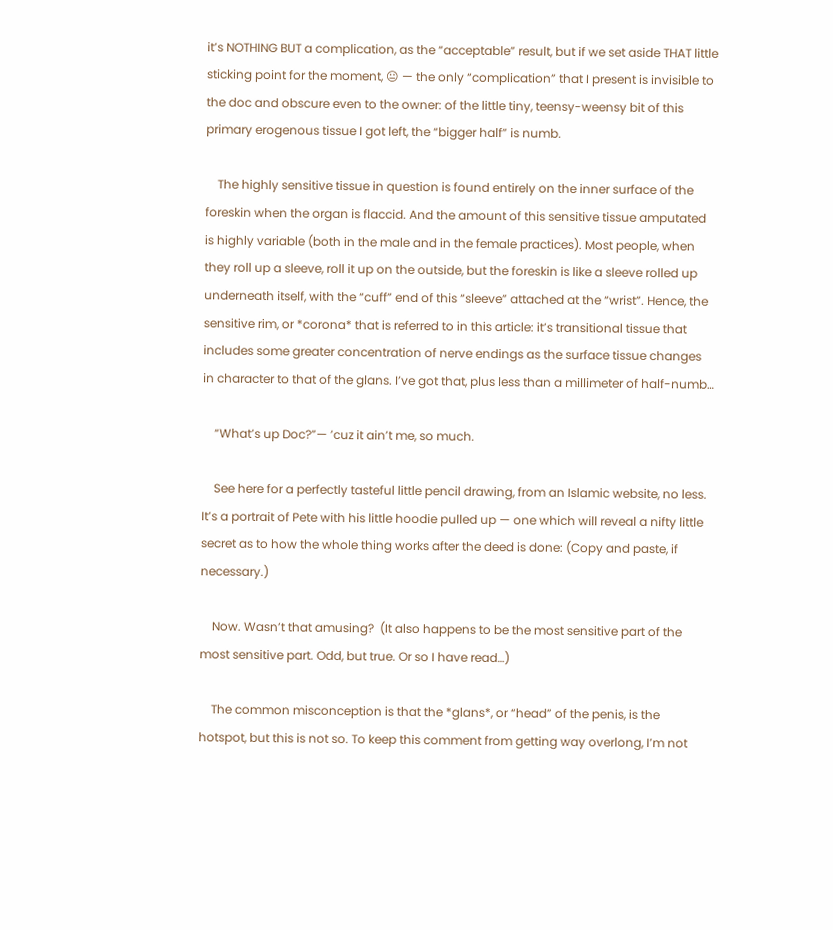it’s NOTHING BUT a complication, as the “acceptable” result, but if we set aside THAT little sticking point for the moment, 😐 — the only “complication” that I present is invisible to the doc and obscure even to the owner: of the little tiny, teensy-weensy bit of this primary erogenous tissue I got left, the “bigger half” is numb.

    The highly sensitive tissue in question is found entirely on the inner surface of the foreskin when the organ is flaccid. And the amount of this sensitive tissue amputated is highly variable (both in the male and in the female practices). Most people, when they roll up a sleeve, roll it up on the outside, but the foreskin is like a sleeve rolled up underneath itself, with the “cuff” end of this “sleeve” attached at the “wrist”. Hence, the sensitive rim, or *corona* that is referred to in this article: it’s transitional tissue that includes some greater concentration of nerve endings as the surface tissue changes in character to that of the glans. I’ve got that, plus less than a millimeter of half-numb…

    “What’s up Doc?”— ’cuz it ain’t me, so much.

    See here for a perfectly tasteful little pencil drawing, from an Islamic website, no less. It’s a portrait of Pete with his little hoodie pulled up — one which will reveal a nifty little secret as to how the whole thing works after the deed is done: (Copy and paste, if necessary.)

    Now. Wasn’t that amusing?  (It also happens to be the most sensitive part of the most sensitive part. Odd, but true. Or so I have read…)

    The common misconception is that the *glans*, or “head” of the penis, is the hotspot, but this is not so. To keep this comment from getting way overlong, I’m not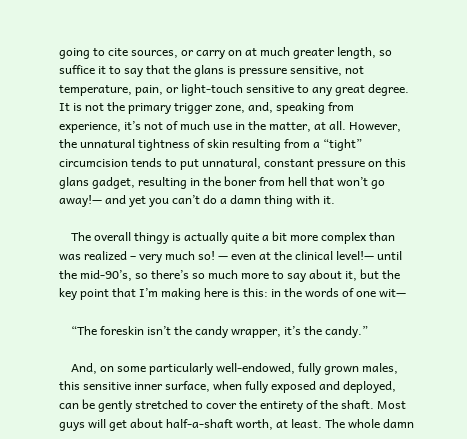going to cite sources, or carry on at much greater length, so suffice it to say that the glans is pressure sensitive, not temperature, pain, or light-touch sensitive to any great degree. It is not the primary trigger zone, and, speaking from experience, it’s not of much use in the matter, at all. However, the unnatural tightness of skin resulting from a “tight” circumcision tends to put unnatural, constant pressure on this glans gadget, resulting in the boner from hell that won’t go away!— and yet you can’t do a damn thing with it.

    The overall thingy is actually quite a bit more complex than was realized – very much so! — even at the clinical level!— until the mid-90’s, so there’s so much more to say about it, but the key point that I’m making here is this: in the words of one wit—

    “The foreskin isn’t the candy wrapper, it’s the candy.”

    And, on some particularly well-endowed, fully grown males, this sensitive inner surface, when fully exposed and deployed, can be gently stretched to cover the entirety of the shaft. Most guys will get about half-a-shaft worth, at least. The whole damn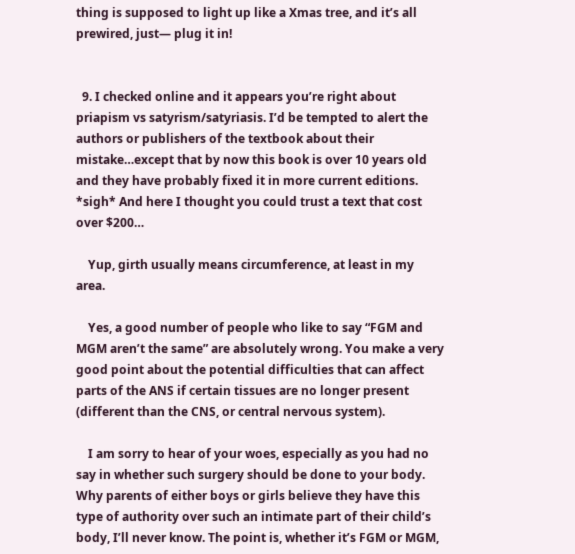thing is supposed to light up like a Xmas tree, and it’s all prewired, just— plug it in!


  9. I checked online and it appears you’re right about priapism vs satyrism/satyriasis. I’d be tempted to alert the authors or publishers of the textbook about their mistake…except that by now this book is over 10 years old and they have probably fixed it in more current editions. *sigh* And here I thought you could trust a text that cost over $200…

    Yup, girth usually means circumference, at least in my area.

    Yes, a good number of people who like to say “FGM and MGM aren’t the same” are absolutely wrong. You make a very good point about the potential difficulties that can affect parts of the ANS if certain tissues are no longer present (different than the CNS, or central nervous system).

    I am sorry to hear of your woes, especially as you had no say in whether such surgery should be done to your body. Why parents of either boys or girls believe they have this type of authority over such an intimate part of their child’s body, I’ll never know. The point is, whether it’s FGM or MGM,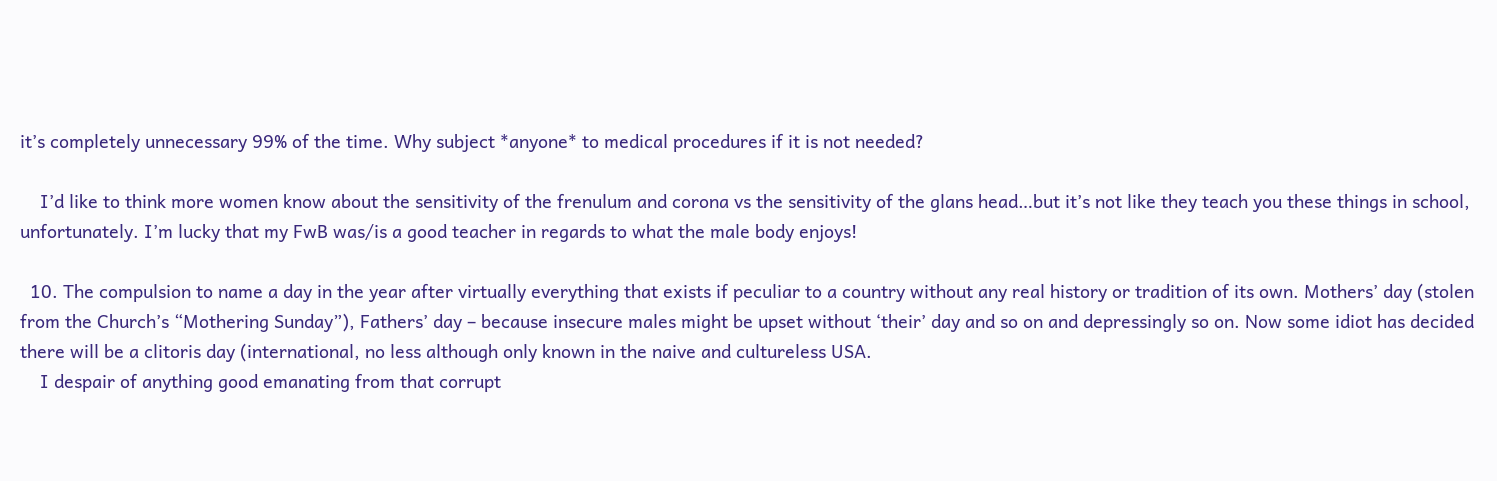it’s completely unnecessary 99% of the time. Why subject *anyone* to medical procedures if it is not needed?

    I’d like to think more women know about the sensitivity of the frenulum and corona vs the sensitivity of the glans head…but it’s not like they teach you these things in school, unfortunately. I’m lucky that my FwB was/is a good teacher in regards to what the male body enjoys!

  10. The compulsion to name a day in the year after virtually everything that exists if peculiar to a country without any real history or tradition of its own. Mothers’ day (stolen from the Church’s “Mothering Sunday”), Fathers’ day – because insecure males might be upset without ‘their’ day and so on and depressingly so on. Now some idiot has decided there will be a clitoris day (international, no less although only known in the naive and cultureless USA.
    I despair of anything good emanating from that corrupt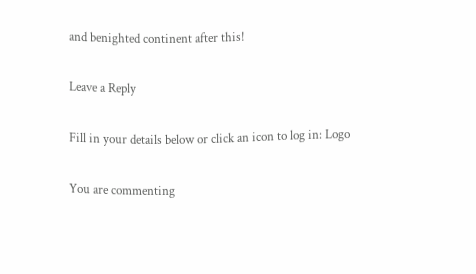and benighted continent after this!

Leave a Reply

Fill in your details below or click an icon to log in: Logo

You are commenting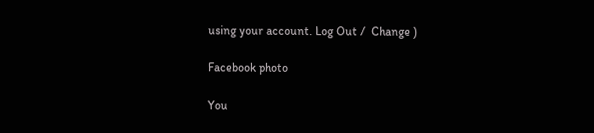using your account. Log Out /  Change )

Facebook photo

You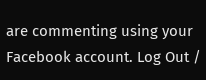are commenting using your Facebook account. Log Out /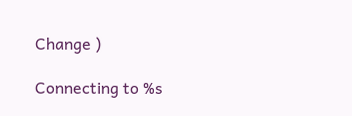Change )

Connecting to %s